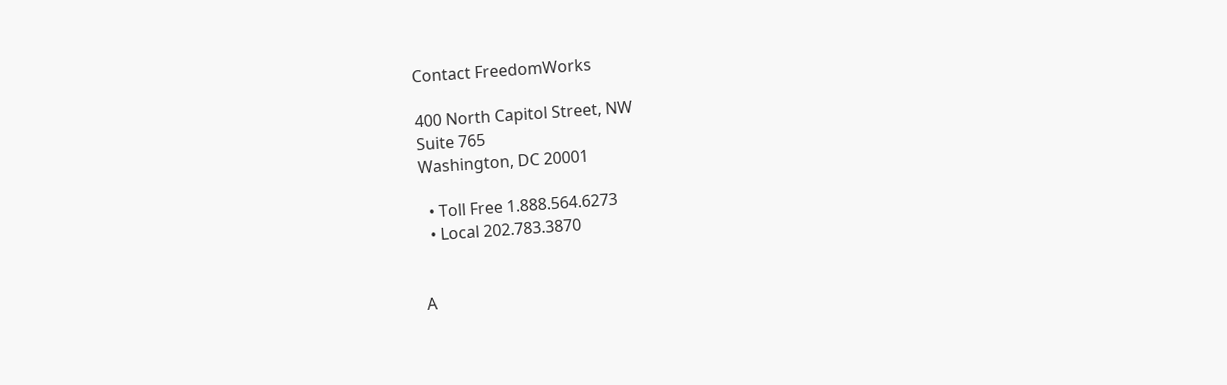Contact FreedomWorks

400 North Capitol Street, NW
Suite 765
Washington, DC 20001

  • Toll Free 1.888.564.6273
  • Local 202.783.3870


A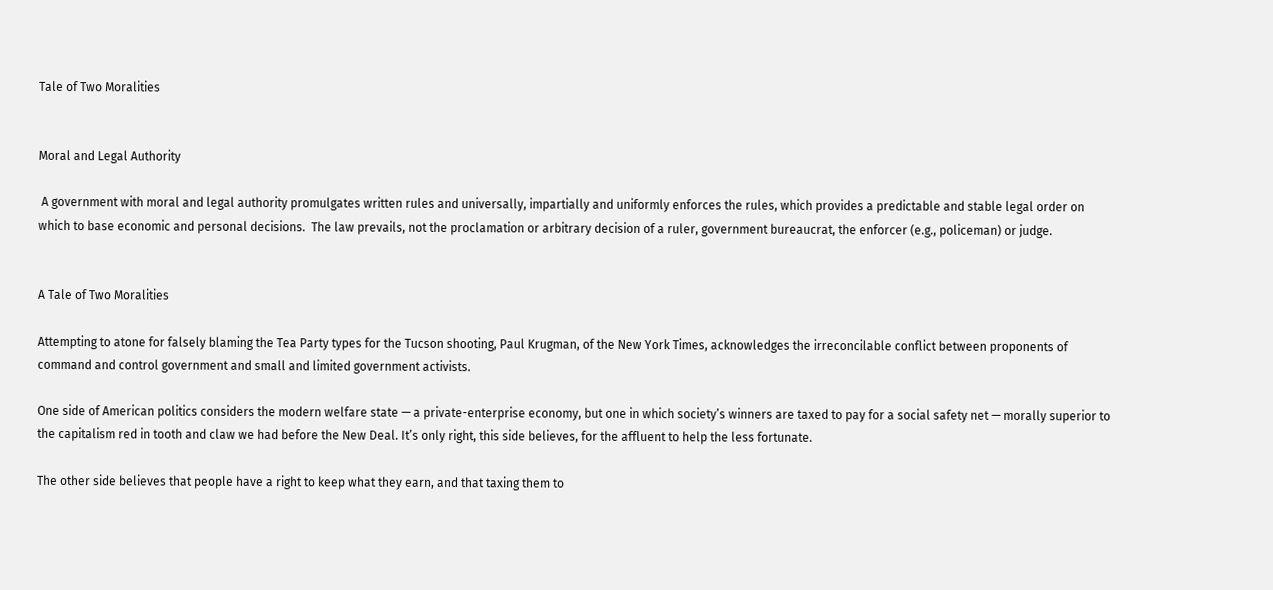Tale of Two Moralities


Moral and Legal Authority

 A government with moral and legal authority promulgates written rules and universally, impartially and uniformly enforces the rules, which provides a predictable and stable legal order on which to base economic and personal decisions.  The law prevails, not the proclamation or arbitrary decision of a ruler, government bureaucrat, the enforcer (e.g., policeman) or judge.


A Tale of Two Moralities

Attempting to atone for falsely blaming the Tea Party types for the Tucson shooting, Paul Krugman, of the New York Times, acknowledges the irreconcilable conflict between proponents of command and control government and small and limited government activists.

One side of American politics considers the modern welfare state — a private-enterprise economy, but one in which society’s winners are taxed to pay for a social safety net — morally superior to the capitalism red in tooth and claw we had before the New Deal. It’s only right, this side believes, for the affluent to help the less fortunate.

The other side believes that people have a right to keep what they earn, and that taxing them to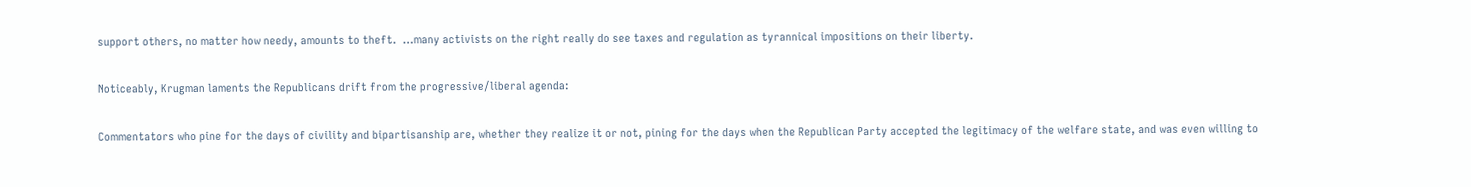support others, no matter how needy, amounts to theft.  …many activists on the right really do see taxes and regulation as tyrannical impositions on their liberty.

Noticeably, Krugman laments the Republicans drift from the progressive/liberal agenda:

Commentators who pine for the days of civility and bipartisanship are, whether they realize it or not, pining for the days when the Republican Party accepted the legitimacy of the welfare state, and was even willing to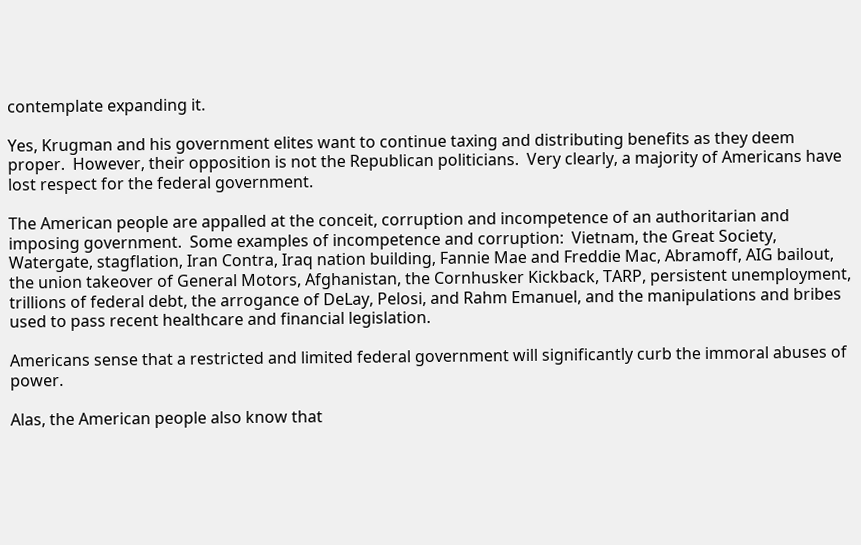contemplate expanding it.

Yes, Krugman and his government elites want to continue taxing and distributing benefits as they deem proper.  However, their opposition is not the Republican politicians.  Very clearly, a majority of Americans have lost respect for the federal government.

The American people are appalled at the conceit, corruption and incompetence of an authoritarian and imposing government.  Some examples of incompetence and corruption:  Vietnam, the Great Society, Watergate, stagflation, Iran Contra, Iraq nation building, Fannie Mae and Freddie Mac, Abramoff, AIG bailout, the union takeover of General Motors, Afghanistan, the Cornhusker Kickback, TARP, persistent unemployment, trillions of federal debt, the arrogance of DeLay, Pelosi, and Rahm Emanuel, and the manipulations and bribes used to pass recent healthcare and financial legislation.

Americans sense that a restricted and limited federal government will significantly curb the immoral abuses of power.

Alas, the American people also know that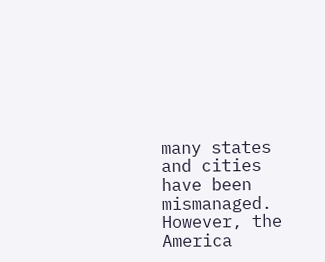many states and cities have been mismanaged. However, the America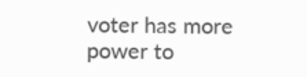voter has more power to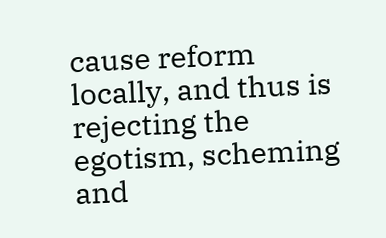cause reform locally, and thus is rejecting the egotism, scheming and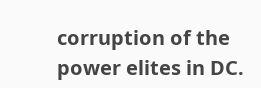corruption of the power elites in DC.